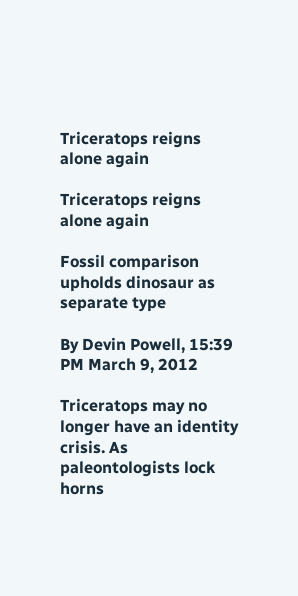Triceratops reigns alone again

Triceratops reigns alone again

Fossil comparison upholds dinosaur as separate type

By Devin Powell, 15:39 PM March 9, 2012

Triceratops may no longer have an identity crisis. As paleontologists lock horns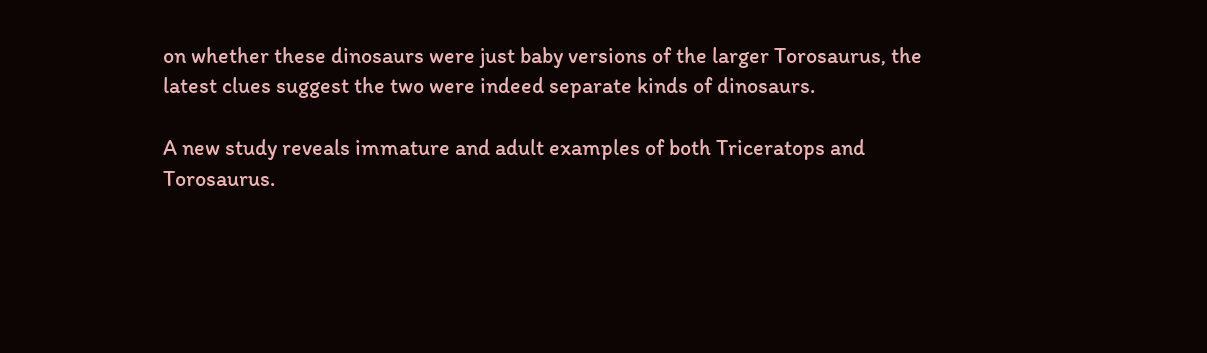on whether these dinosaurs were just baby versions of the larger Torosaurus, the latest clues suggest the two were indeed separate kinds of dinosaurs.

A new study reveals immature and adult examples of both Triceratops and Torosaurus.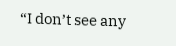“I don’t see any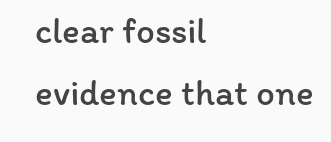clear fossil evidence that one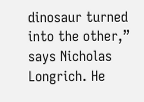dinosaur turned into the other,” says Nicholas Longrich. He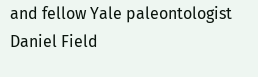and fellow Yale paleontologist Daniel Field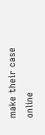make their case online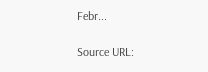Febr...

Source URL: